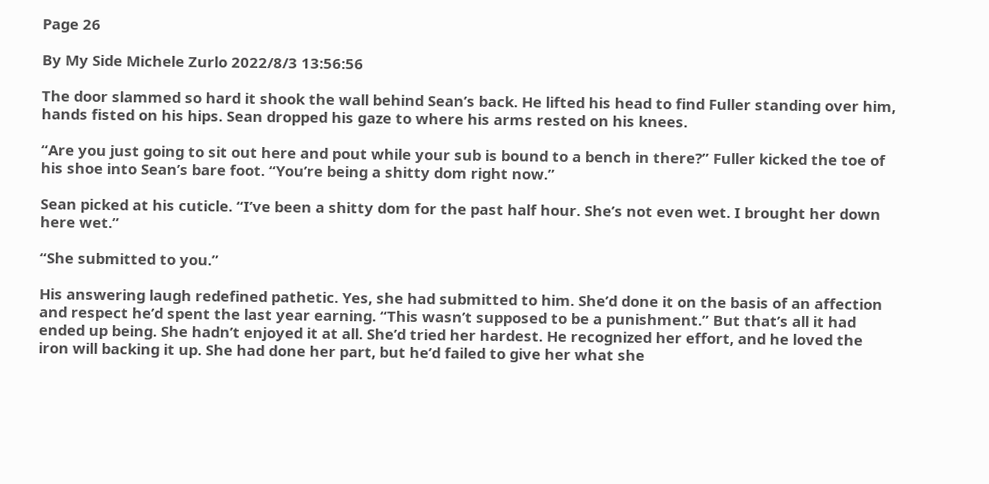Page 26

By My Side Michele Zurlo 2022/8/3 13:56:56

The door slammed so hard it shook the wall behind Sean’s back. He lifted his head to find Fuller standing over him, hands fisted on his hips. Sean dropped his gaze to where his arms rested on his knees.

“Are you just going to sit out here and pout while your sub is bound to a bench in there?” Fuller kicked the toe of his shoe into Sean’s bare foot. “You’re being a shitty dom right now.”

Sean picked at his cuticle. “I’ve been a shitty dom for the past half hour. She’s not even wet. I brought her down here wet.”

“She submitted to you.”

His answering laugh redefined pathetic. Yes, she had submitted to him. She’d done it on the basis of an affection and respect he’d spent the last year earning. “This wasn’t supposed to be a punishment.” But that’s all it had ended up being. She hadn’t enjoyed it at all. She’d tried her hardest. He recognized her effort, and he loved the iron will backing it up. She had done her part, but he’d failed to give her what she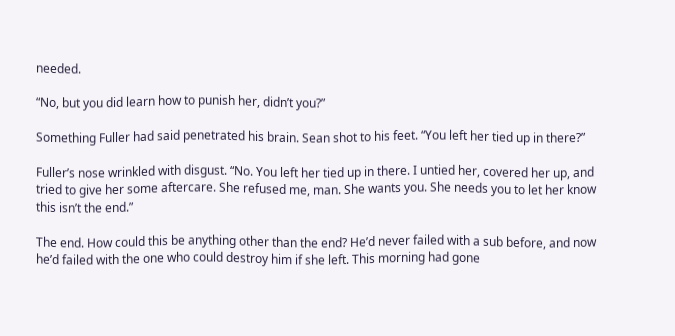needed.

“No, but you did learn how to punish her, didn’t you?”

Something Fuller had said penetrated his brain. Sean shot to his feet. “You left her tied up in there?”

Fuller’s nose wrinkled with disgust. “No. You left her tied up in there. I untied her, covered her up, and tried to give her some aftercare. She refused me, man. She wants you. She needs you to let her know this isn’t the end.”

The end. How could this be anything other than the end? He’d never failed with a sub before, and now he’d failed with the one who could destroy him if she left. This morning had gone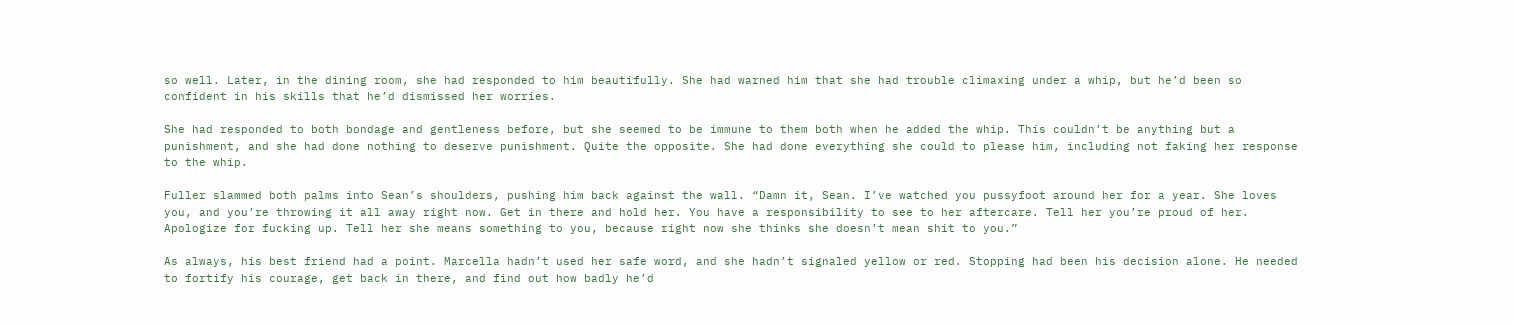so well. Later, in the dining room, she had responded to him beautifully. She had warned him that she had trouble climaxing under a whip, but he’d been so confident in his skills that he’d dismissed her worries.

She had responded to both bondage and gentleness before, but she seemed to be immune to them both when he added the whip. This couldn’t be anything but a punishment, and she had done nothing to deserve punishment. Quite the opposite. She had done everything she could to please him, including not faking her response to the whip.

Fuller slammed both palms into Sean’s shoulders, pushing him back against the wall. “Damn it, Sean. I’ve watched you pussyfoot around her for a year. She loves you, and you’re throwing it all away right now. Get in there and hold her. You have a responsibility to see to her aftercare. Tell her you’re proud of her. Apologize for fucking up. Tell her she means something to you, because right now she thinks she doesn’t mean shit to you.”

As always, his best friend had a point. Marcella hadn’t used her safe word, and she hadn’t signaled yellow or red. Stopping had been his decision alone. He needed to fortify his courage, get back in there, and find out how badly he’d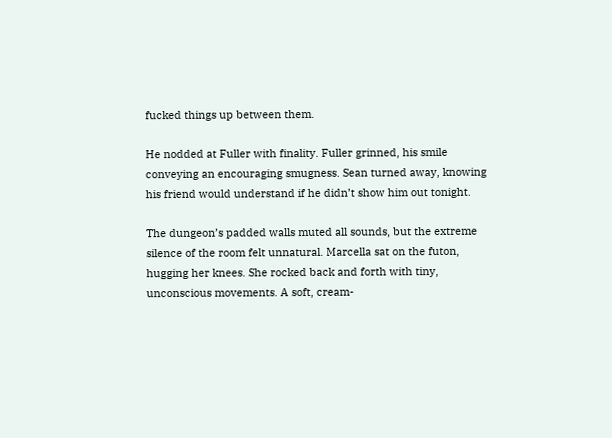fucked things up between them.

He nodded at Fuller with finality. Fuller grinned, his smile conveying an encouraging smugness. Sean turned away, knowing his friend would understand if he didn’t show him out tonight.

The dungeon’s padded walls muted all sounds, but the extreme silence of the room felt unnatural. Marcella sat on the futon, hugging her knees. She rocked back and forth with tiny, unconscious movements. A soft, cream-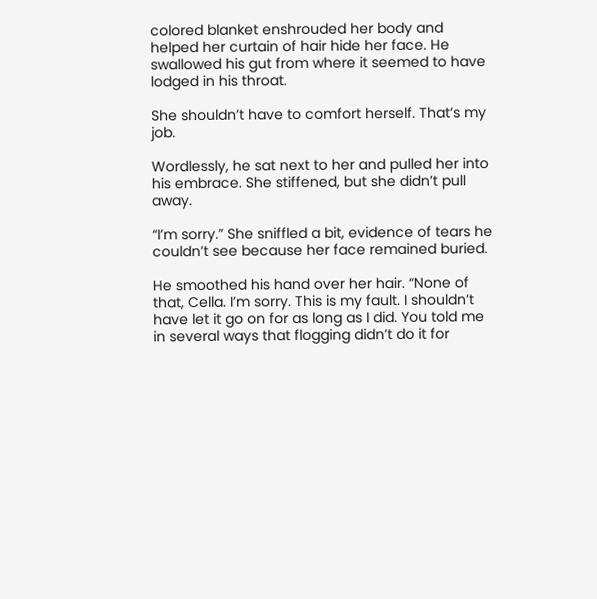colored blanket enshrouded her body and helped her curtain of hair hide her face. He swallowed his gut from where it seemed to have lodged in his throat.

She shouldn’t have to comfort herself. That’s my job.

Wordlessly, he sat next to her and pulled her into his embrace. She stiffened, but she didn’t pull away.

“I’m sorry.” She sniffled a bit, evidence of tears he couldn’t see because her face remained buried.

He smoothed his hand over her hair. “None of that, Cella. I’m sorry. This is my fault. I shouldn’t have let it go on for as long as I did. You told me in several ways that flogging didn’t do it for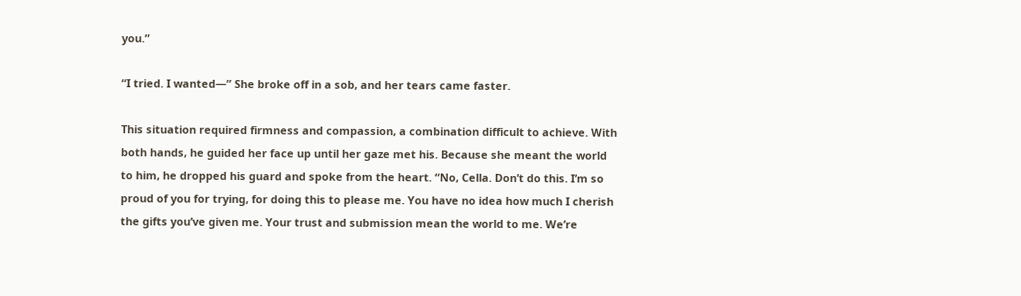you.”

“I tried. I wanted—” She broke off in a sob, and her tears came faster.

This situation required firmness and compassion, a combination difficult to achieve. With both hands, he guided her face up until her gaze met his. Because she meant the world to him, he dropped his guard and spoke from the heart. “No, Cella. Don’t do this. I’m so proud of you for trying, for doing this to please me. You have no idea how much I cherish the gifts you’ve given me. Your trust and submission mean the world to me. We’re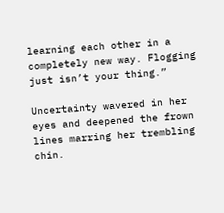learning each other in a completely new way. Flogging just isn’t your thing.”

Uncertainty wavered in her eyes and deepened the frown lines marring her trembling chin.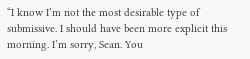“I know I’m not the most desirable type of submissive. I should have been more explicit this morning. I’m sorry, Sean. You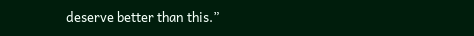deserve better than this.”